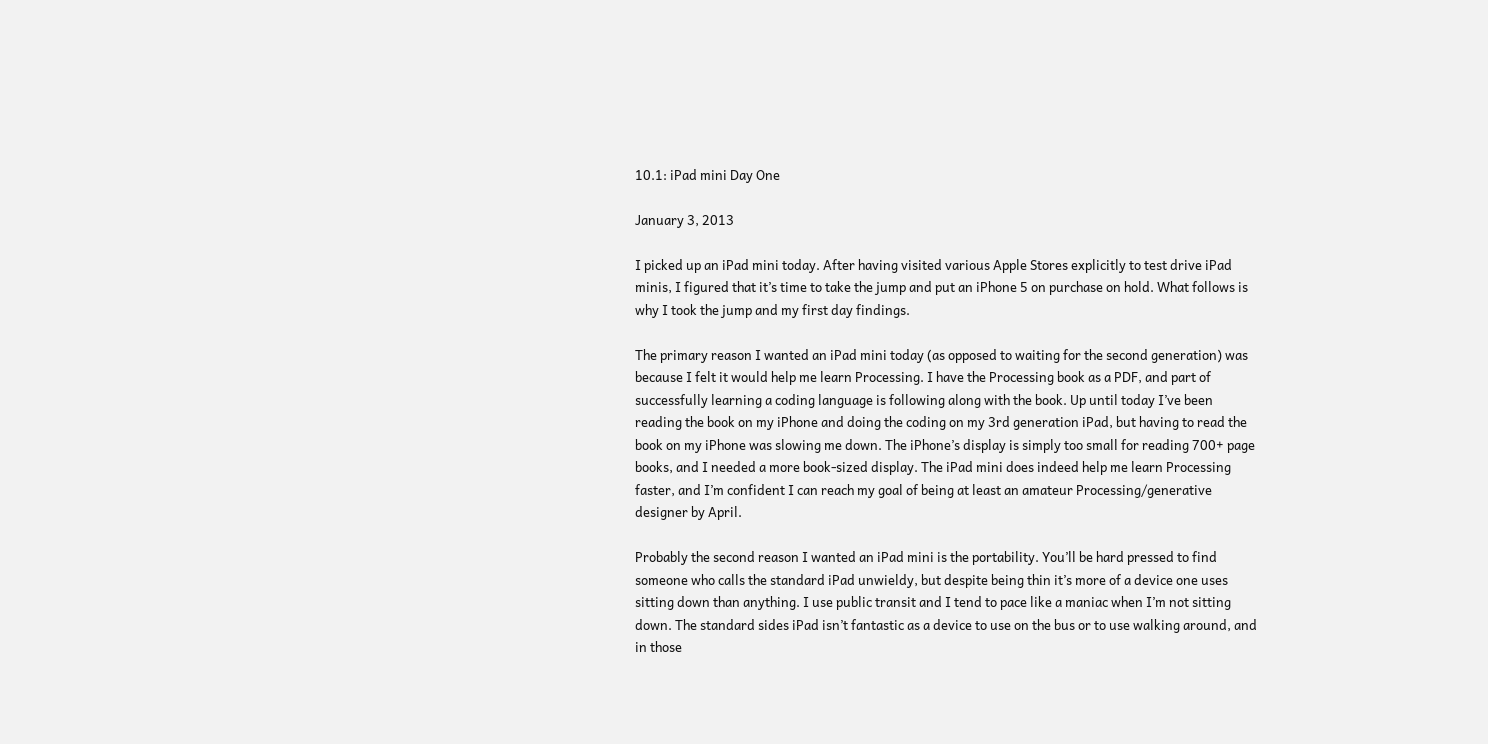10.1: iPad mini Day One

January 3, 2013

I picked up an iPad mini today. After having visited various Apple Stores explicitly to test drive iPad minis, I figured that it’s time to take the jump and put an iPhone 5 on purchase on hold. What follows is why I took the jump and my first day findings.

The primary reason I wanted an iPad mini today (as opposed to waiting for the second generation) was because I felt it would help me learn Processing. I have the Processing book as a PDF, and part of successfully learning a coding language is following along with the book. Up until today I’ve been reading the book on my iPhone and doing the coding on my 3rd generation iPad, but having to read the book on my iPhone was slowing me down. The iPhone’s display is simply too small for reading 700+ page books, and I needed a more book-sized display. The iPad mini does indeed help me learn Processing faster, and I’m confident I can reach my goal of being at least an amateur Processing/generative designer by April.

Probably the second reason I wanted an iPad mini is the portability. You’ll be hard pressed to find someone who calls the standard iPad unwieldy, but despite being thin it’s more of a device one uses sitting down than anything. I use public transit and I tend to pace like a maniac when I’m not sitting down. The standard sides iPad isn’t fantastic as a device to use on the bus or to use walking around, and in those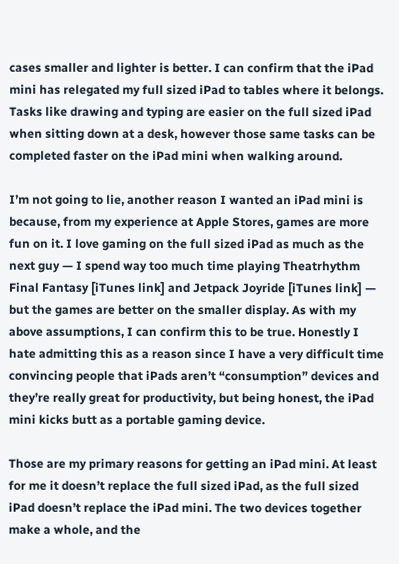cases smaller and lighter is better. I can confirm that the iPad mini has relegated my full sized iPad to tables where it belongs. Tasks like drawing and typing are easier on the full sized iPad when sitting down at a desk, however those same tasks can be completed faster on the iPad mini when walking around.

I’m not going to lie, another reason I wanted an iPad mini is because, from my experience at Apple Stores, games are more fun on it. I love gaming on the full sized iPad as much as the next guy — I spend way too much time playing Theatrhythm Final Fantasy [iTunes link] and Jetpack Joyride [iTunes link] — but the games are better on the smaller display. As with my above assumptions, I can confirm this to be true. Honestly I hate admitting this as a reason since I have a very difficult time convincing people that iPads aren’t “consumption” devices and they’re really great for productivity, but being honest, the iPad mini kicks butt as a portable gaming device.

Those are my primary reasons for getting an iPad mini. At least for me it doesn’t replace the full sized iPad, as the full sized iPad doesn’t replace the iPad mini. The two devices together make a whole, and the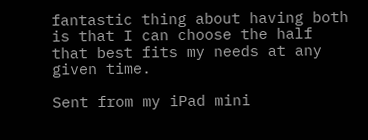fantastic thing about having both is that I can choose the half that best fits my needs at any given time.

Sent from my iPad mini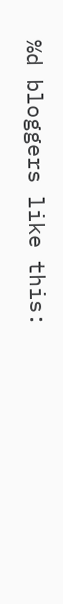%d bloggers like this: